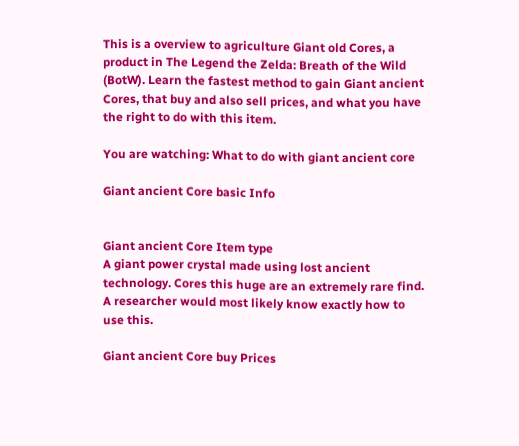This is a overview to agriculture Giant old Cores, a product in The Legend the Zelda: Breath of the Wild (BotW). Learn the fastest method to gain Giant ancient Cores, that buy and also sell prices, and what you have the right to do with this item.

You are watching: What to do with giant ancient core

Giant ancient Core basic Info


Giant ancient Core Item type
A giant power crystal made using lost ancient technology. Cores this huge are an extremely rare find. A researcher would most likely know exactly how to use this.

Giant ancient Core buy Prices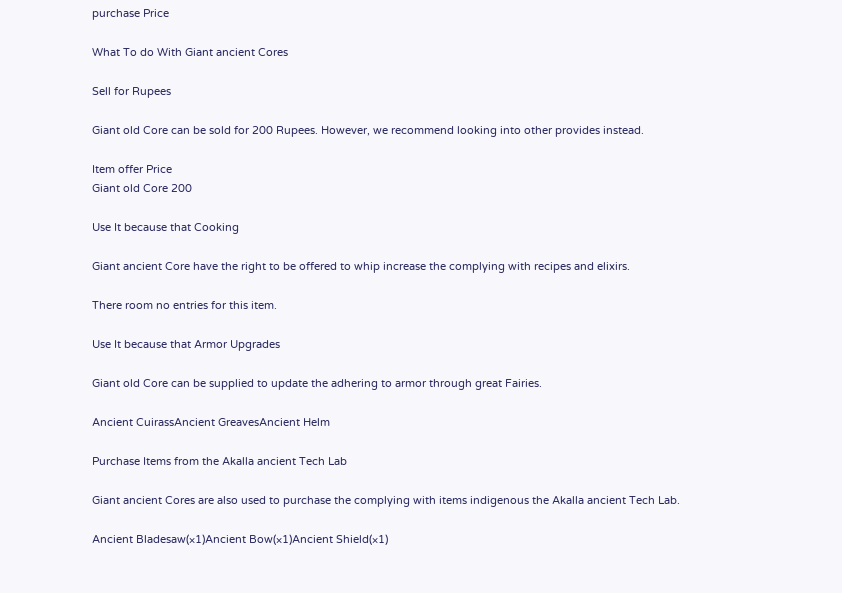purchase Price

What To do With Giant ancient Cores

Sell for Rupees

Giant old Core can be sold for 200 Rupees. However, we recommend looking into other provides instead.

Item offer Price
Giant old Core 200

Use It because that Cooking

Giant ancient Core have the right to be offered to whip increase the complying with recipes and elixirs.

There room no entries for this item.

Use It because that Armor Upgrades

Giant old Core can be supplied to update the adhering to armor through great Fairies.

Ancient CuirassAncient GreavesAncient Helm

Purchase Items from the Akalla ancient Tech Lab

Giant ancient Cores are also used to purchase the complying with items indigenous the Akalla ancient Tech Lab.

Ancient Bladesaw(×1)Ancient Bow(×1)Ancient Shield(×1)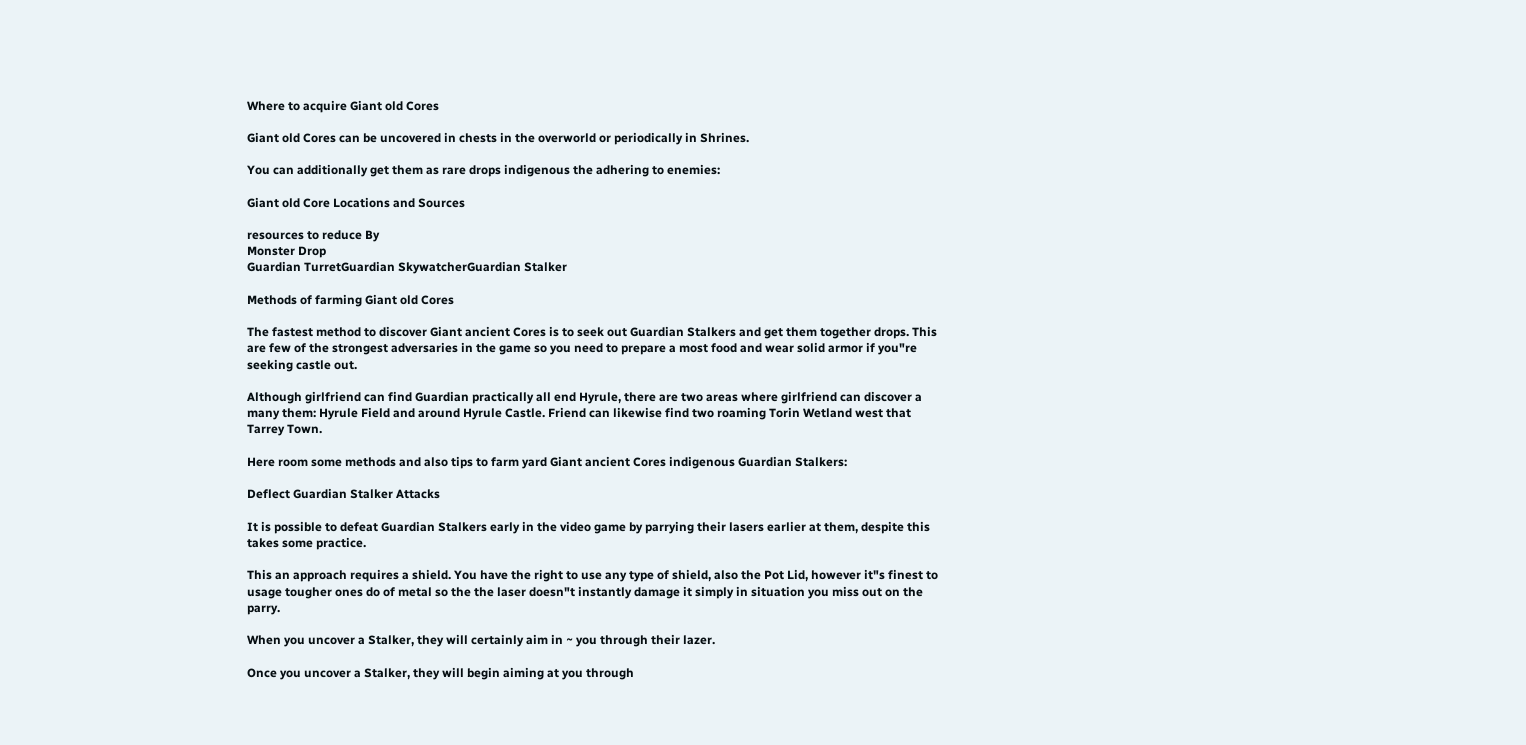Where to acquire Giant old Cores

Giant old Cores can be uncovered in chests in the overworld or periodically in Shrines.

You can additionally get them as rare drops indigenous the adhering to enemies:

Giant old Core Locations and Sources

resources to reduce By
Monster Drop
Guardian TurretGuardian SkywatcherGuardian Stalker

Methods of farming Giant old Cores

The fastest method to discover Giant ancient Cores is to seek out Guardian Stalkers and get them together drops. This are few of the strongest adversaries in the game so you need to prepare a most food and wear solid armor if you"re seeking castle out.

Although girlfriend can find Guardian practically all end Hyrule, there are two areas where girlfriend can discover a many them: Hyrule Field and around Hyrule Castle. Friend can likewise find two roaming Torin Wetland west that Tarrey Town.

Here room some methods and also tips to farm yard Giant ancient Cores indigenous Guardian Stalkers:

Deflect Guardian Stalker Attacks

It is possible to defeat Guardian Stalkers early in the video game by parrying their lasers earlier at them, despite this takes some practice.

This an approach requires a shield. You have the right to use any type of shield, also the Pot Lid, however it"s finest to usage tougher ones do of metal so the the laser doesn"t instantly damage it simply in situation you miss out on the parry.

When you uncover a Stalker, they will certainly aim in ~ you through their lazer.

Once you uncover a Stalker, they will begin aiming at you through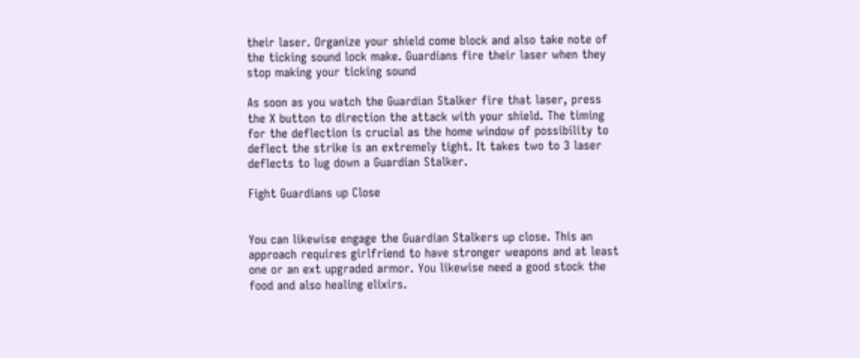their laser. Organize your shield come block and also take note of the ticking sound lock make. Guardians fire their laser when they stop making your ticking sound

As soon as you watch the Guardian Stalker fire that laser, press the X button to direction the attack with your shield. The timing for the deflection is crucial as the home window of possibility to deflect the strike is an extremely tight. It takes two to 3 laser deflects to lug down a Guardian Stalker.

Fight Guardians up Close


You can likewise engage the Guardian Stalkers up close. This an approach requires girlfriend to have stronger weapons and at least one or an ext upgraded armor. You likewise need a good stock the food and also healing elixirs.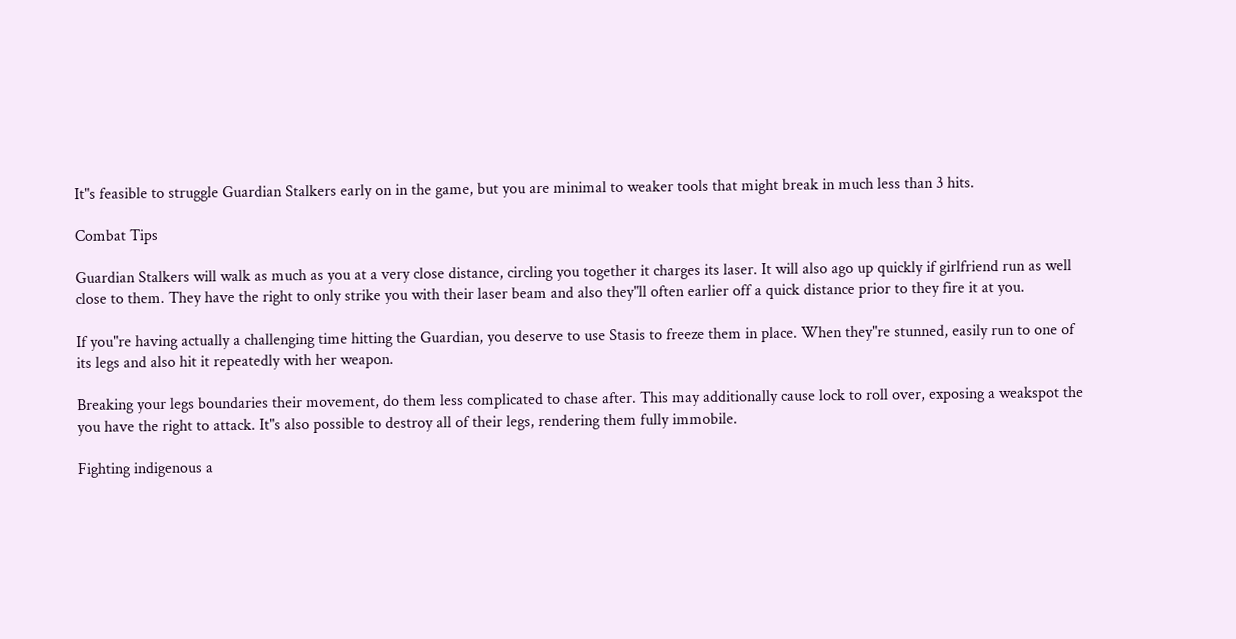It"s feasible to struggle Guardian Stalkers early on in the game, but you are minimal to weaker tools that might break in much less than 3 hits.

Combat Tips

Guardian Stalkers will walk as much as you at a very close distance, circling you together it charges its laser. It will also ago up quickly if girlfriend run as well close to them. They have the right to only strike you with their laser beam and also they"ll often earlier off a quick distance prior to they fire it at you.

If you"re having actually a challenging time hitting the Guardian, you deserve to use Stasis to freeze them in place. When they"re stunned, easily run to one of its legs and also hit it repeatedly with her weapon.

Breaking your legs boundaries their movement, do them less complicated to chase after. This may additionally cause lock to roll over, exposing a weakspot the you have the right to attack. It"s also possible to destroy all of their legs, rendering them fully immobile.

Fighting indigenous a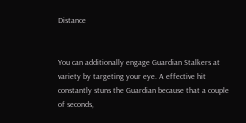Distance


You can additionally engage Guardian Stalkers at variety by targeting your eye. A effective hit constantly stuns the Guardian because that a couple of seconds,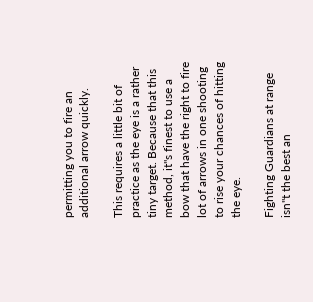permitting you to fire an additional arrow quickly.

This requires a little bit of practice as the eye is a rather tiny target. Because that this method, it"s finest to use a bow that have the right to fire lot of arrows in one shooting to rise your chances of hitting the eye.

Fighting Guardians at range isn"t the best an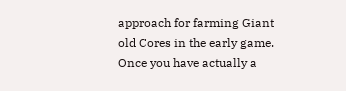approach for farming Giant old Cores in the early game. Once you have actually a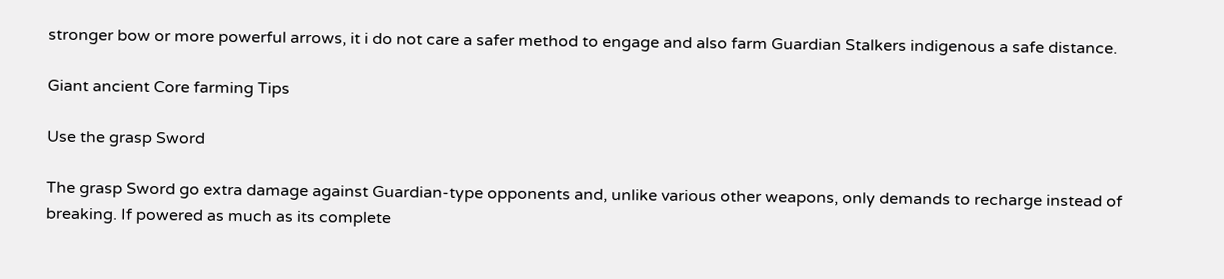stronger bow or more powerful arrows, it i do not care a safer method to engage and also farm Guardian Stalkers indigenous a safe distance.

Giant ancient Core farming Tips

Use the grasp Sword

The grasp Sword go extra damage against Guardian-type opponents and, unlike various other weapons, only demands to recharge instead of breaking. If powered as much as its complete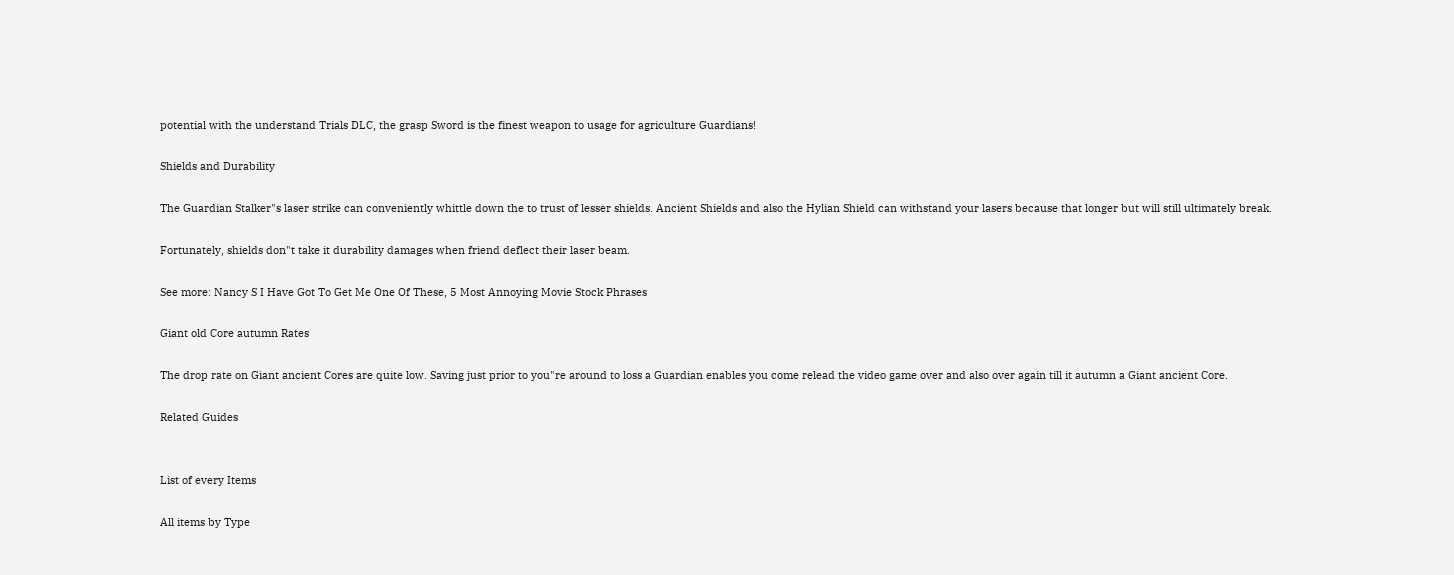potential with the understand Trials DLC, the grasp Sword is the finest weapon to usage for agriculture Guardians!

Shields and Durability

The Guardian Stalker"s laser strike can conveniently whittle down the to trust of lesser shields. Ancient Shields and also the Hylian Shield can withstand your lasers because that longer but will still ultimately break.

Fortunately, shields don"t take it durability damages when friend deflect their laser beam.

See more: Nancy S I Have Got To Get Me One Of These, 5 Most Annoying Movie Stock Phrases

Giant old Core autumn Rates

The drop rate on Giant ancient Cores are quite low. Saving just prior to you"re around to loss a Guardian enables you come relead the video game over and also over again till it autumn a Giant ancient Core.

Related Guides


List of every Items

All items by Type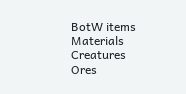BotW items
Materials Creatures
Ores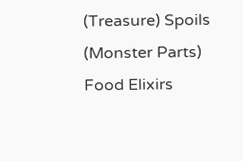(Treasure) Spoils (Monster Parts)
Food Elixirs